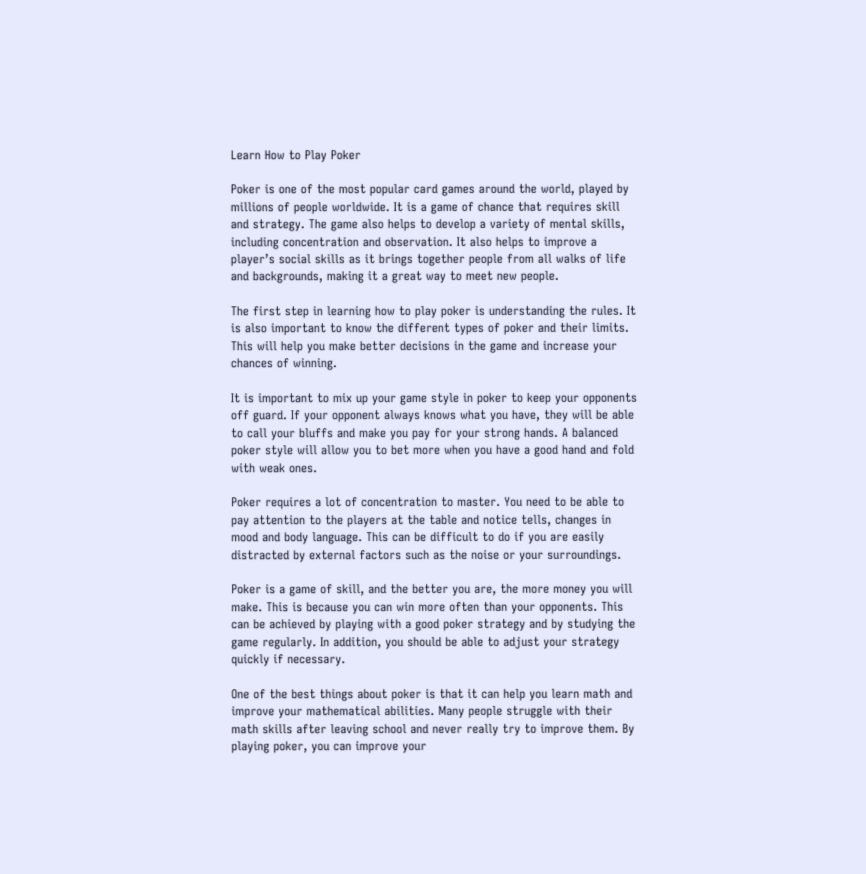Learn How to Play Poker

Poker is one of the most popular card games around the world, played by millions of people worldwide. It is a game of chance that requires skill and strategy. The game also helps to develop a variety of mental skills, including concentration and observation. It also helps to improve a player’s social skills as it brings together people from all walks of life and backgrounds, making it a great way to meet new people.

The first step in learning how to play poker is understanding the rules. It is also important to know the different types of poker and their limits. This will help you make better decisions in the game and increase your chances of winning.

It is important to mix up your game style in poker to keep your opponents off guard. If your opponent always knows what you have, they will be able to call your bluffs and make you pay for your strong hands. A balanced poker style will allow you to bet more when you have a good hand and fold with weak ones.

Poker requires a lot of concentration to master. You need to be able to pay attention to the players at the table and notice tells, changes in mood and body language. This can be difficult to do if you are easily distracted by external factors such as the noise or your surroundings.

Poker is a game of skill, and the better you are, the more money you will make. This is because you can win more often than your opponents. This can be achieved by playing with a good poker strategy and by studying the game regularly. In addition, you should be able to adjust your strategy quickly if necessary.

One of the best things about poker is that it can help you learn math and improve your mathematical abilities. Many people struggle with their math skills after leaving school and never really try to improve them. By playing poker, you can improve your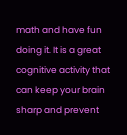math and have fun doing it. It is a great cognitive activity that can keep your brain sharp and prevent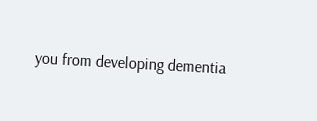you from developing dementia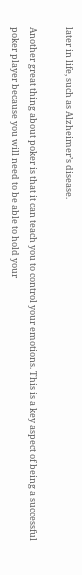later in life, such as Alzheimer’s disease.

Another great thing about poker is that it can teach you to control your emotions. This is a key aspect of being a successful poker player because you will need to be able to hold your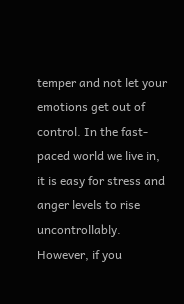temper and not let your emotions get out of control. In the fast-paced world we live in, it is easy for stress and anger levels to rise uncontrollably. However, if you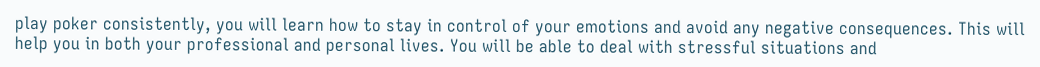play poker consistently, you will learn how to stay in control of your emotions and avoid any negative consequences. This will help you in both your professional and personal lives. You will be able to deal with stressful situations and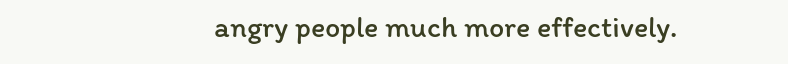angry people much more effectively.